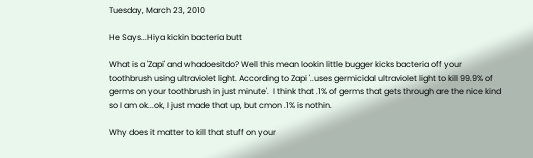Tuesday, March 23, 2010

He Says...Hiya kickin bacteria butt

What is a 'Zapi' and whadoesitdo? Well this mean lookin little bugger kicks bacteria off your toothbrush using ultraviolet light. According to Zapi '..uses germicidal ultraviolet light to kill 99.9% of germs on your toothbrush in just minute'.  I think that .1% of germs that gets through are the nice kind so I am ok...ok, I just made that up, but cmon .1% is nothin.

Why does it matter to kill that stuff on your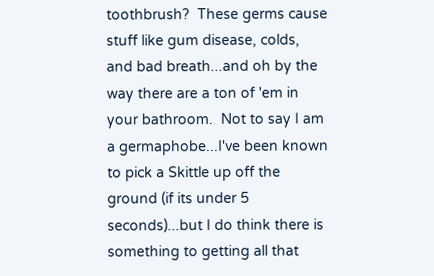toothbrush?  These germs cause stuff like gum disease, colds, and bad breath...and oh by the way there are a ton of 'em in your bathroom.  Not to say I am a germaphobe...I've been known to pick a Skittle up off the ground (if its under 5 seconds)...but I do think there is something to getting all that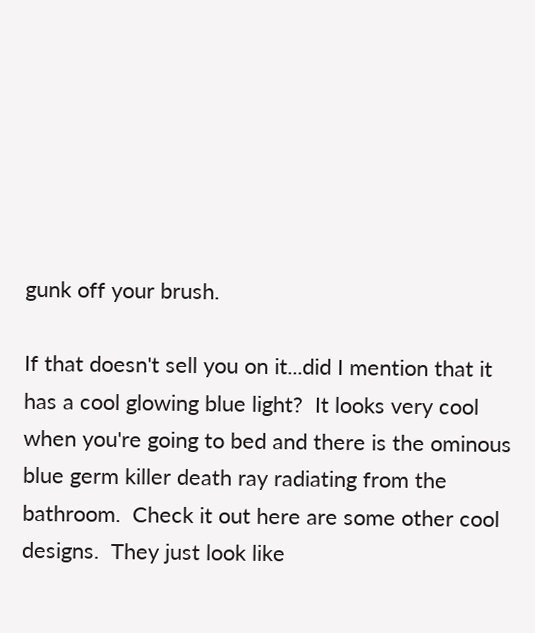gunk off your brush.

If that doesn't sell you on it...did I mention that it has a cool glowing blue light?  It looks very cool when you're going to bed and there is the ominous blue germ killer death ray radiating from the bathroom.  Check it out here are some other cool designs.  They just look like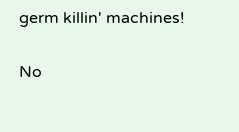germ killin' machines!

No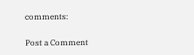comments:

Post a Comment